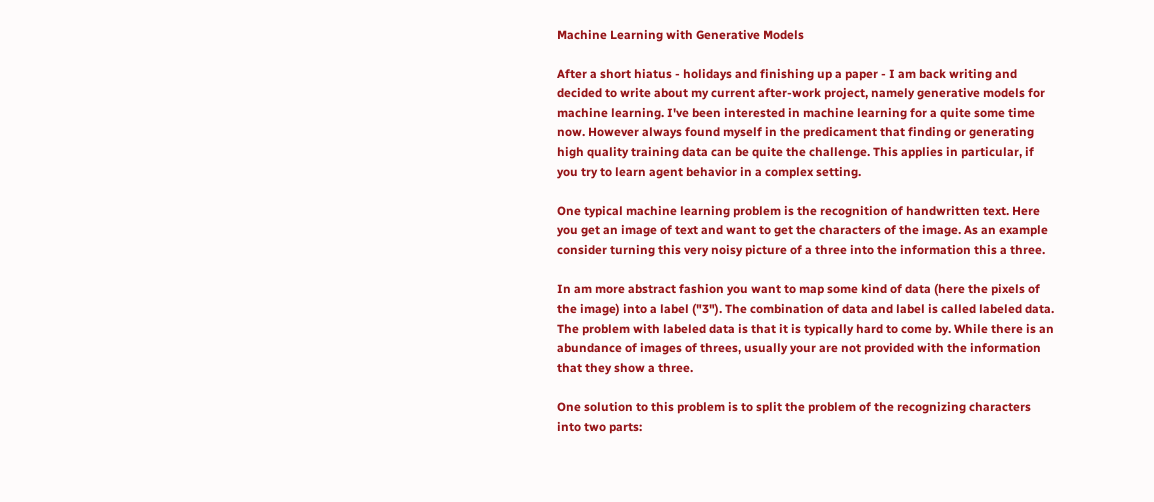Machine Learning with Generative Models

After a short hiatus - holidays and finishing up a paper - I am back writing and decided to write about my current after-work project, namely generative models for machine learning. I've been interested in machine learning for a quite some time now. However always found myself in the predicament that finding or generating high quality training data can be quite the challenge. This applies in particular, if you try to learn agent behavior in a complex setting.

One typical machine learning problem is the recognition of handwritten text. Here you get an image of text and want to get the characters of the image. As an example consider turning this very noisy picture of a three into the information this a three.

In am more abstract fashion you want to map some kind of data (here the pixels of the image) into a label ("3"). The combination of data and label is called labeled data. The problem with labeled data is that it is typically hard to come by. While there is an abundance of images of threes, usually your are not provided with the information that they show a three.

One solution to this problem is to split the problem of the recognizing characters into two parts: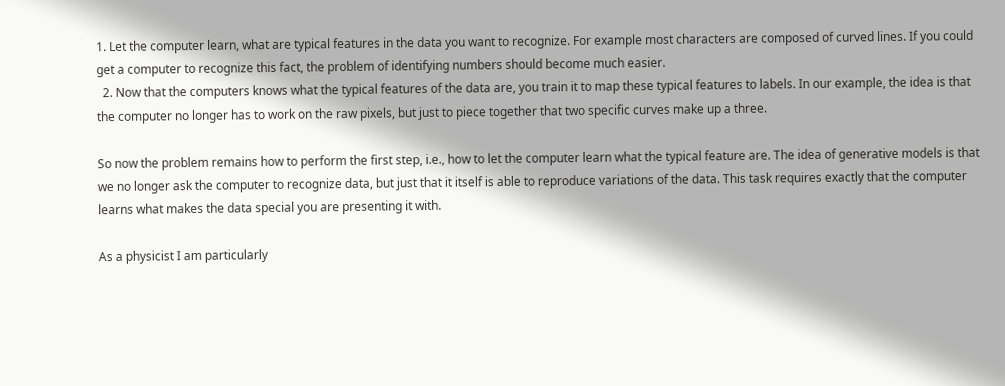1. Let the computer learn, what are typical features in the data you want to recognize. For example most characters are composed of curved lines. If you could get a computer to recognize this fact, the problem of identifying numbers should become much easier.
  2. Now that the computers knows what the typical features of the data are, you train it to map these typical features to labels. In our example, the idea is that the computer no longer has to work on the raw pixels, but just to piece together that two specific curves make up a three.

So now the problem remains how to perform the first step, i.e., how to let the computer learn what the typical feature are. The idea of generative models is that we no longer ask the computer to recognize data, but just that it itself is able to reproduce variations of the data. This task requires exactly that the computer learns what makes the data special you are presenting it with.

As a physicist I am particularly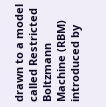drawn to a model called Restricted Boltzmann Machine (RBM) introduced by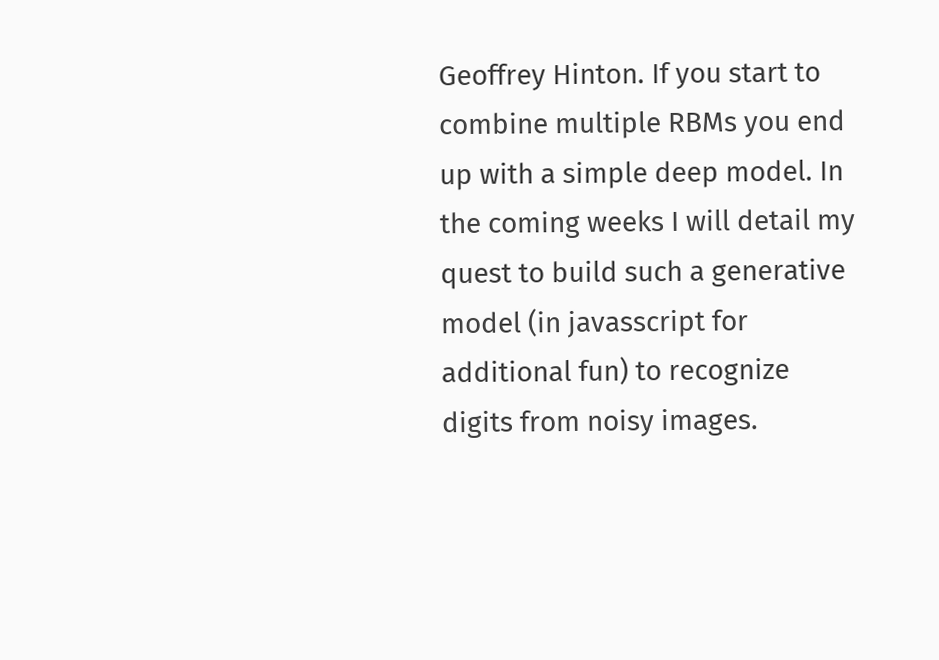Geoffrey Hinton. If you start to combine multiple RBMs you end up with a simple deep model. In the coming weeks I will detail my quest to build such a generative model (in javasscript for additional fun) to recognize digits from noisy images.